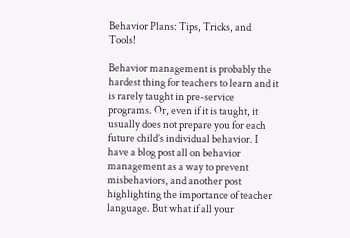Behavior Plans: Tips, Tricks, and Tools!

Behavior management is probably the hardest thing for teachers to learn and it is rarely taught in pre-service programs. Or, even if it is taught, it usually does not prepare you for each future child’s individual behavior. I have a blog post all on behavior management as a way to prevent misbehaviors, and another post highlighting the importance of teacher language. But what if all your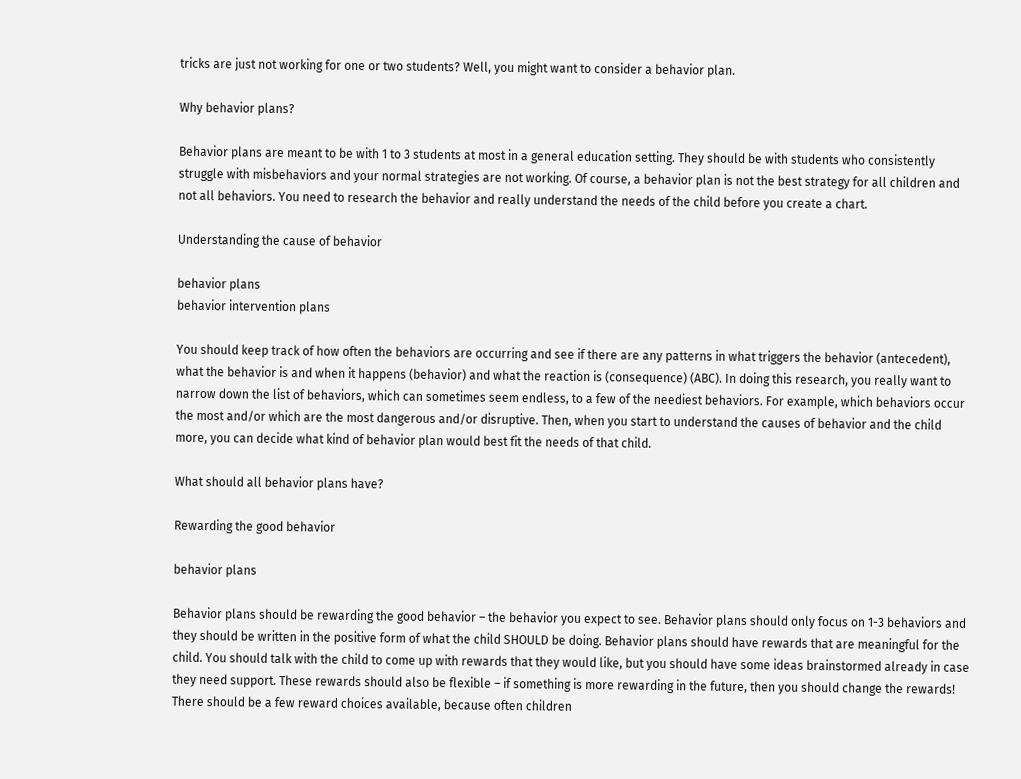tricks are just not working for one or two students? Well, you might want to consider a behavior plan.

Why behavior plans?

Behavior plans are meant to be with 1 to 3 students at most in a general education setting. They should be with students who consistently struggle with misbehaviors and your normal strategies are not working. Of course, a behavior plan is not the best strategy for all children and not all behaviors. You need to research the behavior and really understand the needs of the child before you create a chart.

Understanding the cause of behavior

behavior plans
behavior intervention plans

You should keep track of how often the behaviors are occurring and see if there are any patterns in what triggers the behavior (antecedent), what the behavior is and when it happens (behavior) and what the reaction is (consequence) (ABC). In doing this research, you really want to narrow down the list of behaviors, which can sometimes seem endless, to a few of the neediest behaviors. For example, which behaviors occur the most and/or which are the most dangerous and/or disruptive. Then, when you start to understand the causes of behavior and the child more, you can decide what kind of behavior plan would best fit the needs of that child.

What should all behavior plans have?

Rewarding the good behavior

behavior plans

Behavior plans should be rewarding the good behavior – the behavior you expect to see. Behavior plans should only focus on 1-3 behaviors and they should be written in the positive form of what the child SHOULD be doing. Behavior plans should have rewards that are meaningful for the child. You should talk with the child to come up with rewards that they would like, but you should have some ideas brainstormed already in case they need support. These rewards should also be flexible – if something is more rewarding in the future, then you should change the rewards! There should be a few reward choices available, because often children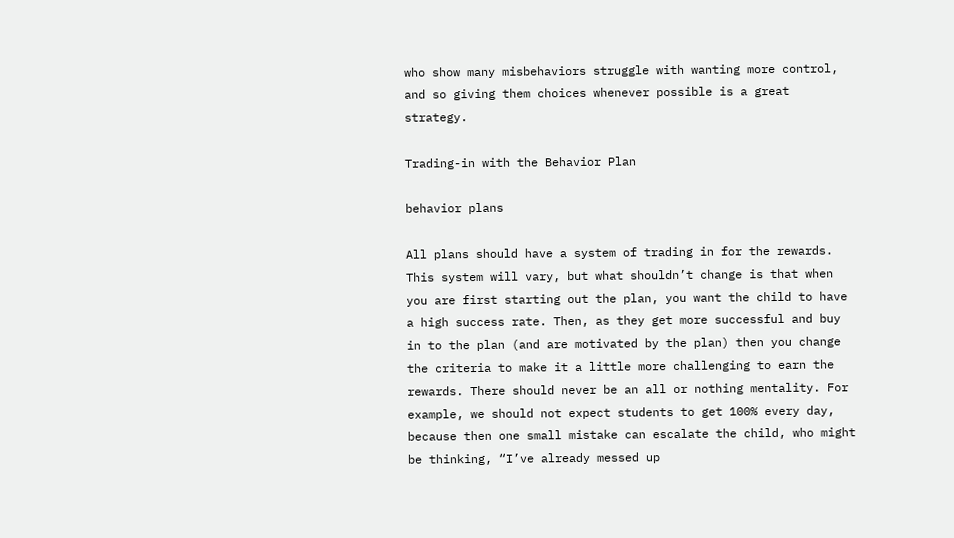who show many misbehaviors struggle with wanting more control, and so giving them choices whenever possible is a great strategy.

Trading-in with the Behavior Plan

behavior plans

All plans should have a system of trading in for the rewards. This system will vary, but what shouldn’t change is that when you are first starting out the plan, you want the child to have a high success rate. Then, as they get more successful and buy in to the plan (and are motivated by the plan) then you change the criteria to make it a little more challenging to earn the rewards. There should never be an all or nothing mentality. For example, we should not expect students to get 100% every day, because then one small mistake can escalate the child, who might be thinking, “I’ve already messed up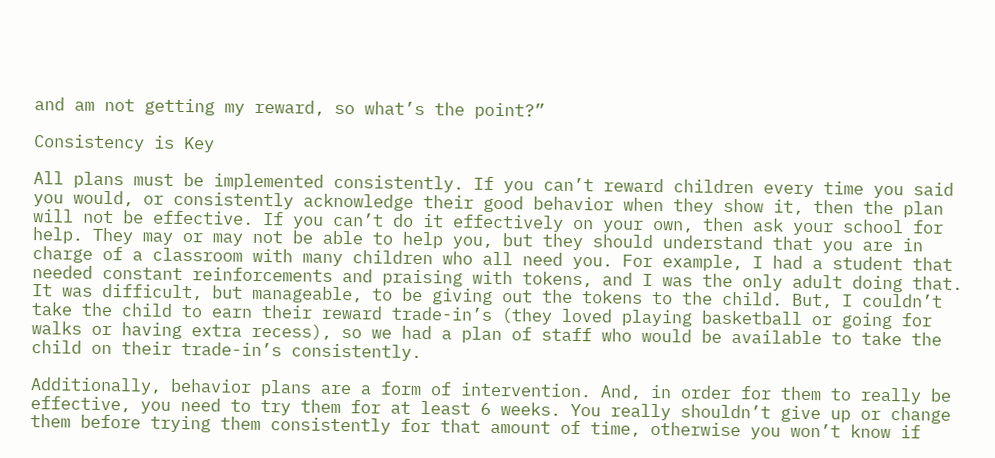and am not getting my reward, so what’s the point?”

Consistency is Key

All plans must be implemented consistently. If you can’t reward children every time you said you would, or consistently acknowledge their good behavior when they show it, then the plan will not be effective. If you can’t do it effectively on your own, then ask your school for help. They may or may not be able to help you, but they should understand that you are in charge of a classroom with many children who all need you. For example, I had a student that needed constant reinforcements and praising with tokens, and I was the only adult doing that. It was difficult, but manageable, to be giving out the tokens to the child. But, I couldn’t take the child to earn their reward trade-in’s (they loved playing basketball or going for walks or having extra recess), so we had a plan of staff who would be available to take the child on their trade-in’s consistently.

Additionally, behavior plans are a form of intervention. And, in order for them to really be effective, you need to try them for at least 6 weeks. You really shouldn’t give up or change them before trying them consistently for that amount of time, otherwise you won’t know if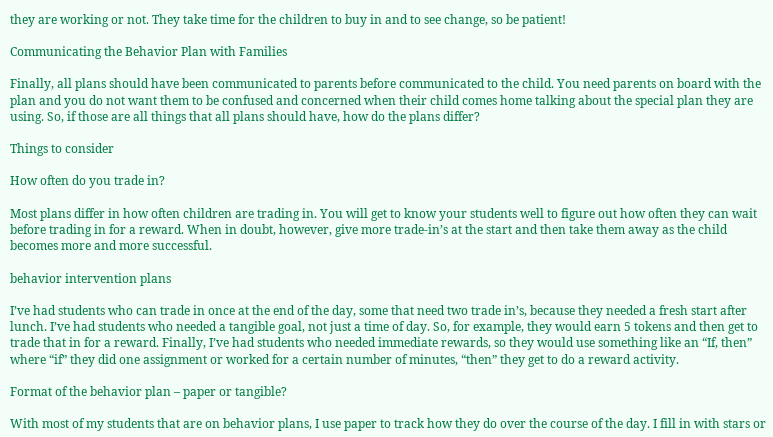they are working or not. They take time for the children to buy in and to see change, so be patient!

Communicating the Behavior Plan with Families

Finally, all plans should have been communicated to parents before communicated to the child. You need parents on board with the plan and you do not want them to be confused and concerned when their child comes home talking about the special plan they are using. So, if those are all things that all plans should have, how do the plans differ?

Things to consider

How often do you trade in?

Most plans differ in how often children are trading in. You will get to know your students well to figure out how often they can wait before trading in for a reward. When in doubt, however, give more trade-in’s at the start and then take them away as the child becomes more and more successful.

behavior intervention plans

I’ve had students who can trade in once at the end of the day, some that need two trade in’s, because they needed a fresh start after lunch. I’ve had students who needed a tangible goal, not just a time of day. So, for example, they would earn 5 tokens and then get to trade that in for a reward. Finally, I’ve had students who needed immediate rewards, so they would use something like an “If, then” where “if” they did one assignment or worked for a certain number of minutes, “then” they get to do a reward activity.

Format of the behavior plan – paper or tangible?

With most of my students that are on behavior plans, I use paper to track how they do over the course of the day. I fill in with stars or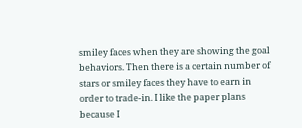smiley faces when they are showing the goal behaviors. Then there is a certain number of stars or smiley faces they have to earn in order to trade-in. I like the paper plans because I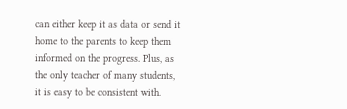can either keep it as data or send it home to the parents to keep them informed on the progress. Plus, as the only teacher of many students, it is easy to be consistent with.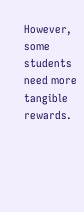However, some students need more tangible rewards.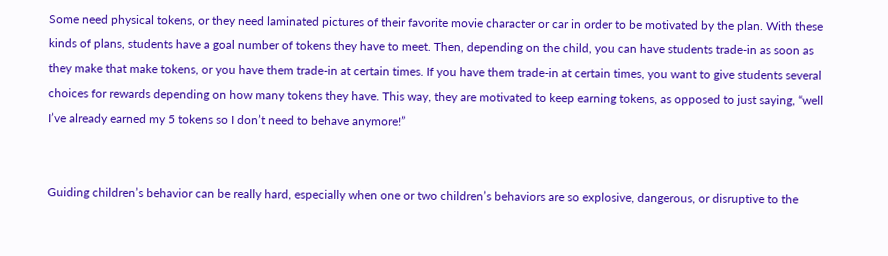Some need physical tokens, or they need laminated pictures of their favorite movie character or car in order to be motivated by the plan. With these kinds of plans, students have a goal number of tokens they have to meet. Then, depending on the child, you can have students trade-in as soon as they make that make tokens, or you have them trade-in at certain times. If you have them trade-in at certain times, you want to give students several choices for rewards depending on how many tokens they have. This way, they are motivated to keep earning tokens, as opposed to just saying, “well I’ve already earned my 5 tokens so I don’t need to behave anymore!”


Guiding children’s behavior can be really hard, especially when one or two children’s behaviors are so explosive, dangerous, or disruptive to the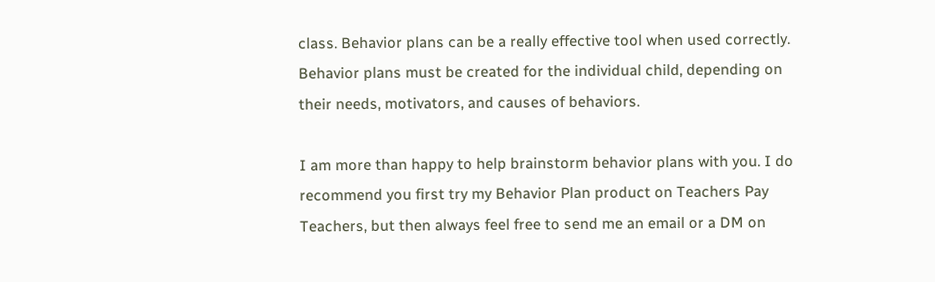class. Behavior plans can be a really effective tool when used correctly. Behavior plans must be created for the individual child, depending on their needs, motivators, and causes of behaviors.

I am more than happy to help brainstorm behavior plans with you. I do recommend you first try my Behavior Plan product on Teachers Pay Teachers, but then always feel free to send me an email or a DM on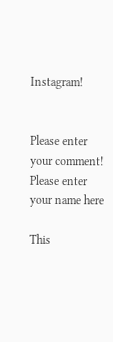Instagram!


Please enter your comment!
Please enter your name here

This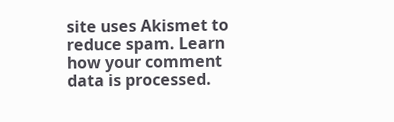site uses Akismet to reduce spam. Learn how your comment data is processed.